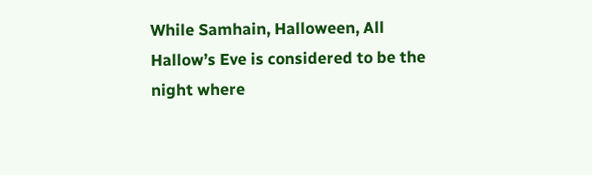While Samhain, Halloween, All Hallow’s Eve is considered to be the night where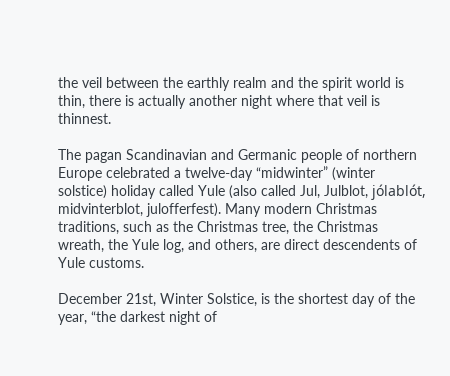the veil between the earthly realm and the spirit world is thin, there is actually another night where that veil is thinnest.

The pagan Scandinavian and Germanic people of northern Europe celebrated a twelve-day “midwinter” (winter solstice) holiday called Yule (also called Jul, Julblot, jólablót, midvinterblot, julofferfest). Many modern Christmas traditions, such as the Christmas tree, the Christmas wreath, the Yule log, and others, are direct descendents of Yule customs.

December 21st, Winter Solstice, is the shortest day of the year, “the darkest night of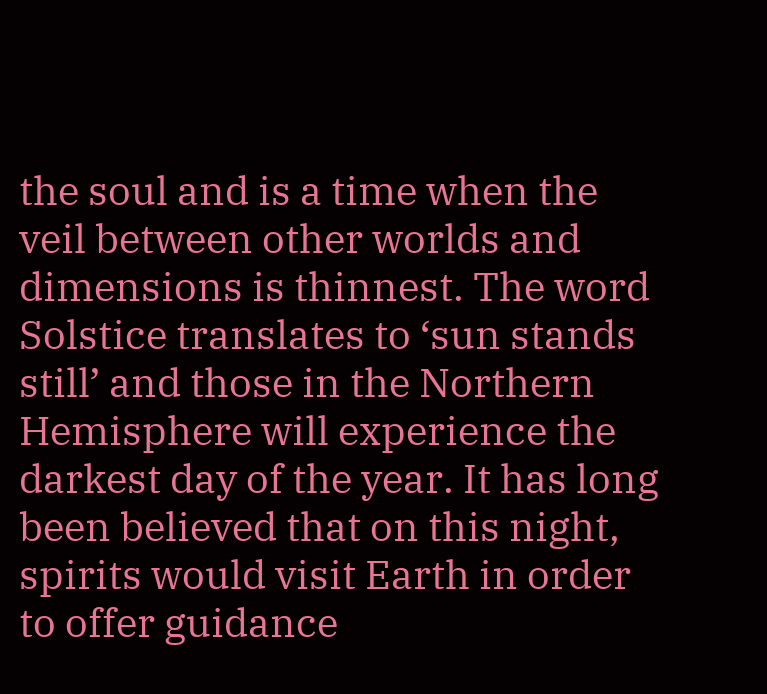the soul and is a time when the veil between other worlds and dimensions is thinnest. The word Solstice translates to ‘sun stands still’ and those in the Northern Hemisphere will experience the darkest day of the year. It has long been believed that on this night, spirits would visit Earth in order to offer guidance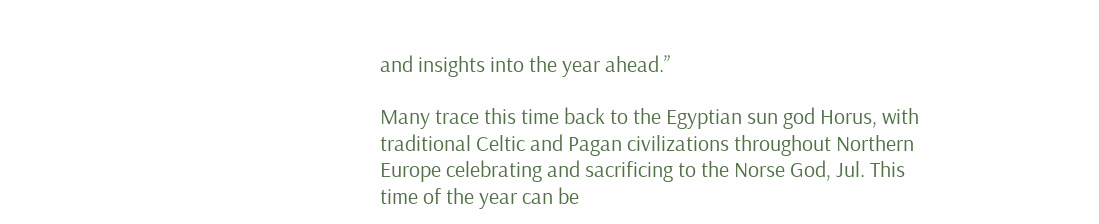and insights into the year ahead.”

Many trace this time back to the Egyptian sun god Horus, with traditional Celtic and Pagan civilizations throughout Northern Europe celebrating and sacrificing to the Norse God, Jul. This time of the year can be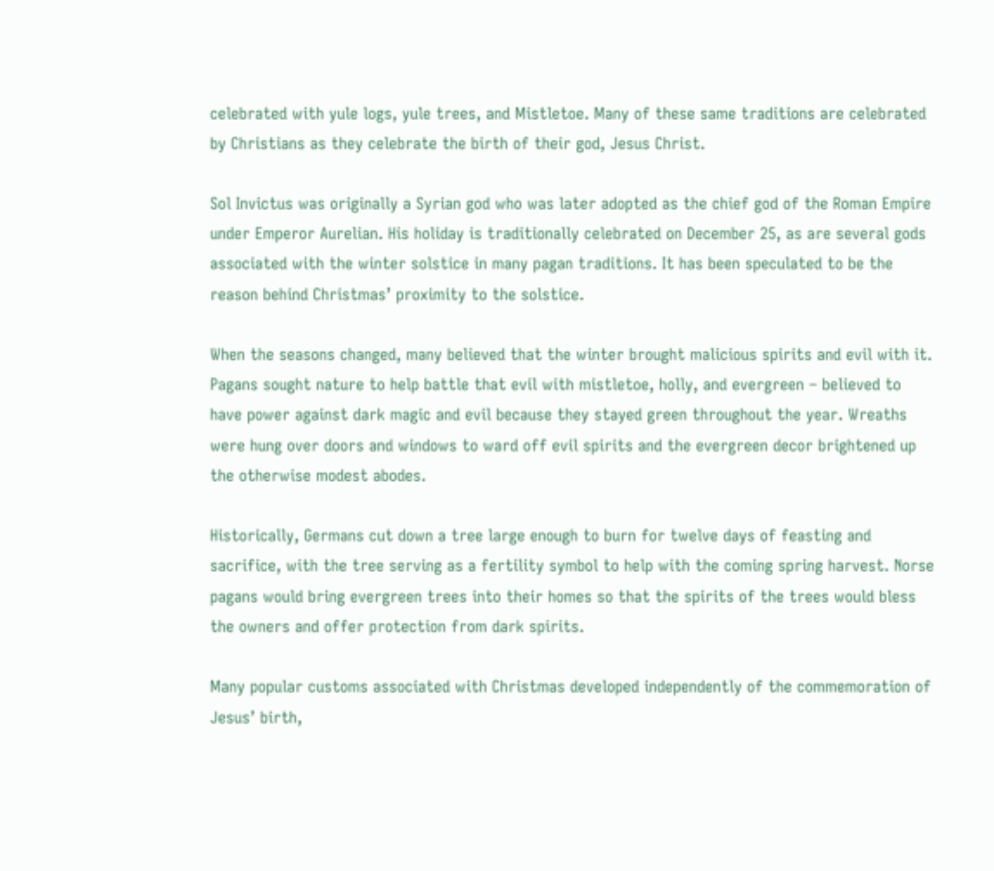celebrated with yule logs, yule trees, and Mistletoe. Many of these same traditions are celebrated by Christians as they celebrate the birth of their god, Jesus Christ.

Sol Invictus was originally a Syrian god who was later adopted as the chief god of the Roman Empire under Emperor Aurelian. His holiday is traditionally celebrated on December 25, as are several gods associated with the winter solstice in many pagan traditions. It has been speculated to be the reason behind Christmas’ proximity to the solstice.

When the seasons changed, many believed that the winter brought malicious spirits and evil with it. Pagans sought nature to help battle that evil with mistletoe, holly, and evergreen – believed to have power against dark magic and evil because they stayed green throughout the year. Wreaths were hung over doors and windows to ward off evil spirits and the evergreen decor brightened up the otherwise modest abodes.

Historically, Germans cut down a tree large enough to burn for twelve days of feasting and sacrifice, with the tree serving as a fertility symbol to help with the coming spring harvest. Norse pagans would bring evergreen trees into their homes so that the spirits of the trees would bless the owners and offer protection from dark spirits.

Many popular customs associated with Christmas developed independently of the commemoration of Jesus’ birth,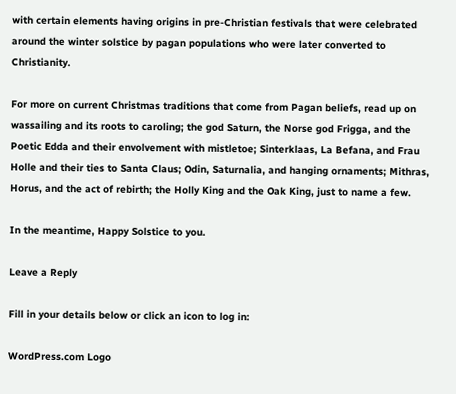with certain elements having origins in pre-Christian festivals that were celebrated around the winter solstice by pagan populations who were later converted to Christianity.

For more on current Christmas traditions that come from Pagan beliefs, read up on wassailing and its roots to caroling; the god Saturn, the Norse god Frigga, and the Poetic Edda and their envolvement with mistletoe; Sinterklaas, La Befana, and Frau Holle and their ties to Santa Claus; Odin, Saturnalia, and hanging ornaments; Mithras, Horus, and the act of rebirth; the Holly King and the Oak King, just to name a few.

In the meantime, Happy Solstice to you.

Leave a Reply

Fill in your details below or click an icon to log in:

WordPress.com Logo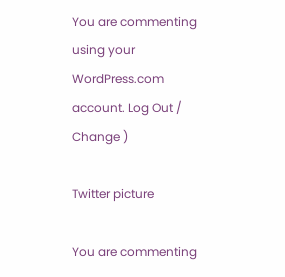You are commenting using your WordPress.com account. Log Out /  Change )

Twitter picture

You are commenting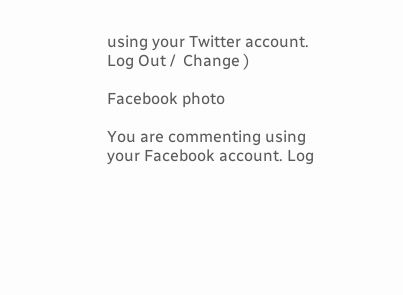using your Twitter account. Log Out /  Change )

Facebook photo

You are commenting using your Facebook account. Log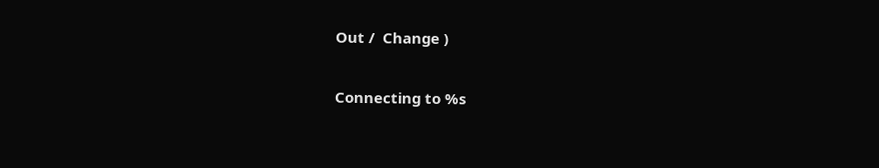Out /  Change )

Connecting to %s